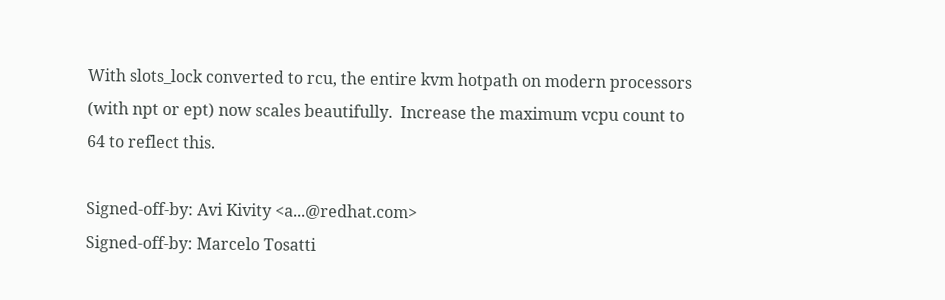With slots_lock converted to rcu, the entire kvm hotpath on modern processors
(with npt or ept) now scales beautifully.  Increase the maximum vcpu count to
64 to reflect this.

Signed-off-by: Avi Kivity <a...@redhat.com>
Signed-off-by: Marcelo Tosatti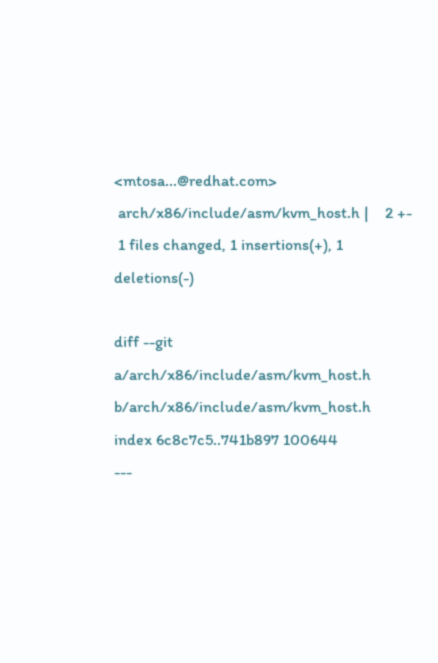<mtosa...@redhat.com>
 arch/x86/include/asm/kvm_host.h |    2 +-
 1 files changed, 1 insertions(+), 1 deletions(-)

diff --git a/arch/x86/include/asm/kvm_host.h b/arch/x86/include/asm/kvm_host.h
index 6c8c7c5..741b897 100644
---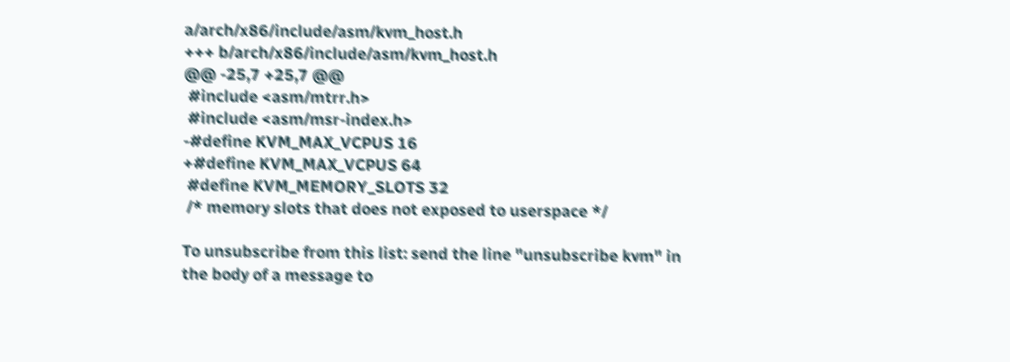a/arch/x86/include/asm/kvm_host.h
+++ b/arch/x86/include/asm/kvm_host.h
@@ -25,7 +25,7 @@
 #include <asm/mtrr.h>
 #include <asm/msr-index.h>
-#define KVM_MAX_VCPUS 16
+#define KVM_MAX_VCPUS 64
 #define KVM_MEMORY_SLOTS 32
 /* memory slots that does not exposed to userspace */

To unsubscribe from this list: send the line "unsubscribe kvm" in
the body of a message to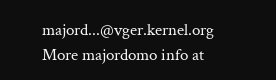majord...@vger.kernel.org
More majordomo info at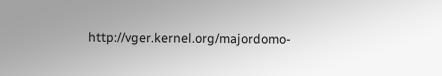http://vger.kernel.org/majordomo-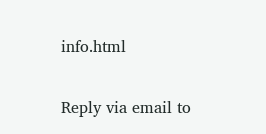info.html

Reply via email to